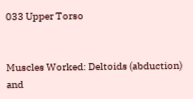033 Upper Torso


Muscles Worked: Deltoids (abduction) and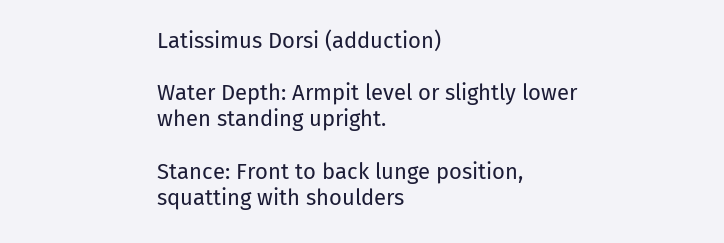Latissimus Dorsi (adduction)

Water Depth: Armpit level or slightly lower when standing upright.

Stance: Front to back lunge position, squatting with shoulders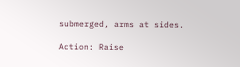submerged, arms at sides.

Action: Raise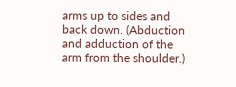arms up to sides and back down. (Abduction and adduction of the arm from the shoulder.)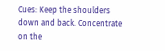Cues: Keep the shoulders down and back. Concentrate on the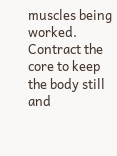muscles being worked. Contract the core to keep the body still and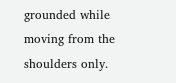grounded while moving from the shoulders only.